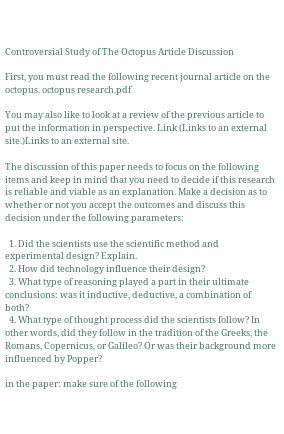Controversial Study of The Octopus Article Discussion

First, you must read the following recent journal article on the octopus. octopus research.pdf

You may also like to look at a review of the previous article to put the information in perspective. Link (Links to an external site.)Links to an external site.

The discussion of this paper needs to focus on the following items and keep in mind that you need to decide if this research is reliable and viable as an explanation. Make a decision as to whether or not you accept the outcomes and discuss this decision under the following parameters:

  1. Did the scientists use the scientific method and experimental design? Explain.
  2. How did technology influence their design?
  3. What type of reasoning played a part in their ultimate conclusions: was it inductive, deductive, a combination of both?
  4. What type of thought process did the scientists follow? In other words, did they follow in the tradition of the Greeks, the Romans, Copernicus, or Galileo? Or was their background more influenced by Popper?

in the paper: make sure of the following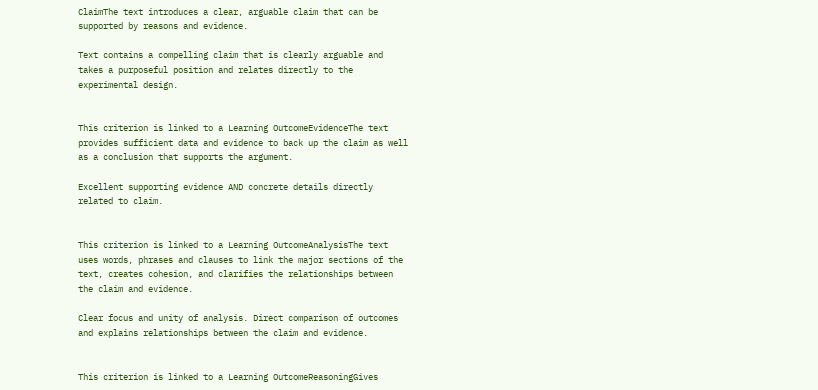ClaimThe text introduces a clear, arguable claim that can be supported by reasons and evidence.

Text contains a compelling claim that is clearly arguable and takes a purposeful position and relates directly to the experimental design.


This criterion is linked to a Learning OutcomeEvidenceThe text provides sufficient data and evidence to back up the claim as well as a conclusion that supports the argument.

Excellent supporting evidence AND concrete details directly related to claim.


This criterion is linked to a Learning OutcomeAnalysisThe text uses words, phrases and clauses to link the major sections of the text, creates cohesion, and clarifies the relationships between the claim and evidence.

Clear focus and unity of analysis. Direct comparison of outcomes and explains relationships between the claim and evidence.


This criterion is linked to a Learning OutcomeReasoningGives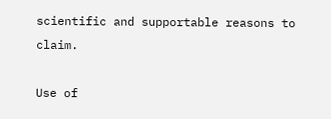scientific and supportable reasons to claim.

Use of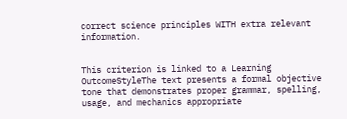correct science principles WITH extra relevant information.


This criterion is linked to a Learning OutcomeStyleThe text presents a formal objective tone that demonstrates proper grammar, spelling, usage, and mechanics appropriate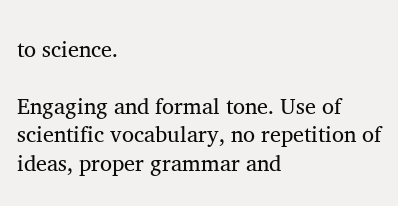to science.

Engaging and formal tone. Use of scientific vocabulary, no repetition of ideas, proper grammar and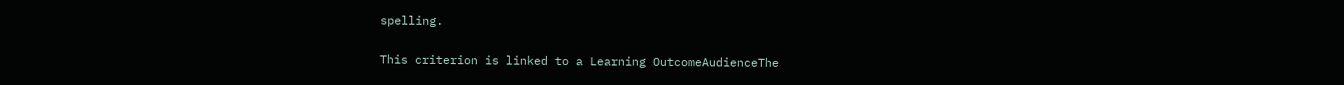spelling.


This criterion is linked to a Learning OutcomeAudienceThe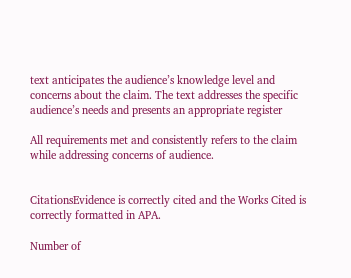text anticipates the audience’s knowledge level and concerns about the claim. The text addresses the specific audience’s needs and presents an appropriate register

All requirements met and consistently refers to the claim while addressing concerns of audience.


CitationsEvidence is correctly cited and the Works Cited is correctly formatted in APA.

Number of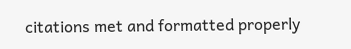citations met and formatted properly